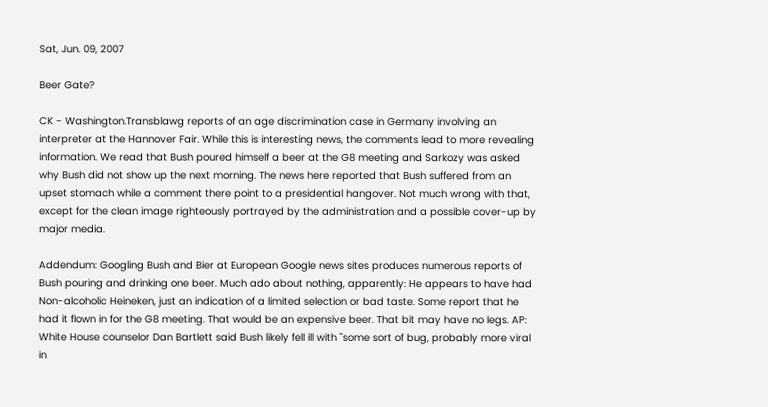Sat, Jun. 09, 2007

Beer Gate?

CK - Washington.Transblawg reports of an age discrimination case in Germany involving an interpreter at the Hannover Fair. While this is interesting news, the comments lead to more revealing information. We read that Bush poured himself a beer at the G8 meeting and Sarkozy was asked why Bush did not show up the next morning. The news here reported that Bush suffered from an upset stomach while a comment there point to a presidential hangover. Not much wrong with that, except for the clean image righteously portrayed by the administration and a possible cover-up by major media.

Addendum: Googling Bush and Bier at European Google news sites produces numerous reports of Bush pouring and drinking one beer. Much ado about nothing, apparently: He appears to have had Non-alcoholic Heineken, just an indication of a limited selection or bad taste. Some report that he had it flown in for the G8 meeting. That would be an expensive beer. That bit may have no legs. AP: White House counselor Dan Bartlett said Bush likely fell ill with "some sort of bug, probably more viral in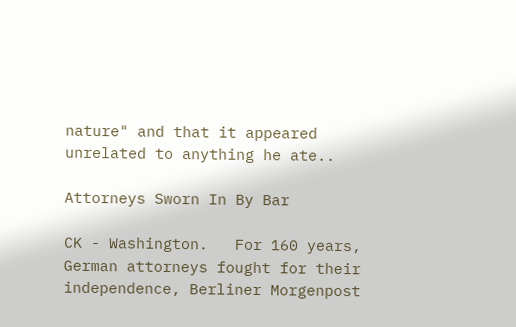nature" and that it appeared unrelated to anything he ate..

Attorneys Sworn In By Bar

CK - Washington.   For 160 years, German attorneys fought for their independence, Berliner Morgenpost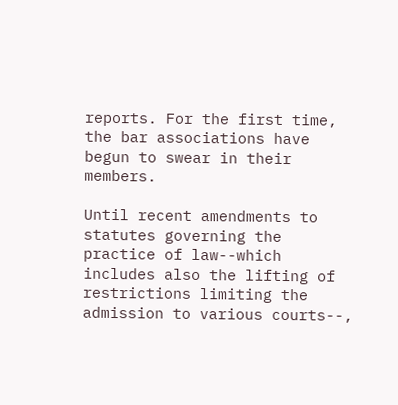reports. For the first time, the bar associations have begun to swear in their members.

Until recent amendments to statutes governing the practice of law--which includes also the lifting of restrictions limiting the admission to various courts--,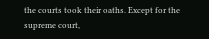the courts took their oaths. Except for the supreme court,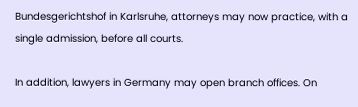Bundesgerichtshof in Karlsruhe, attorneys may now practice, with a single admission, before all courts.

In addition, lawyers in Germany may open branch offices. On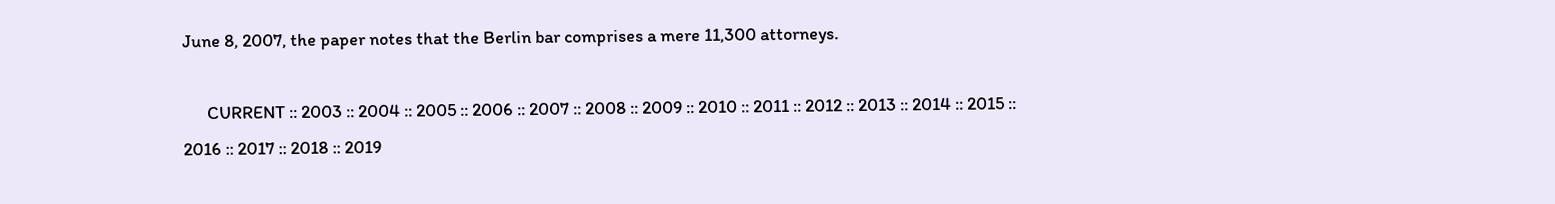June 8, 2007, the paper notes that the Berlin bar comprises a mere 11,300 attorneys.

      CURRENT :: 2003 :: 2004 :: 2005 :: 2006 :: 2007 :: 2008 :: 2009 :: 2010 :: 2011 :: 2012 :: 2013 :: 2014 :: 2015 :: 2016 :: 2017 :: 2018 :: 2019